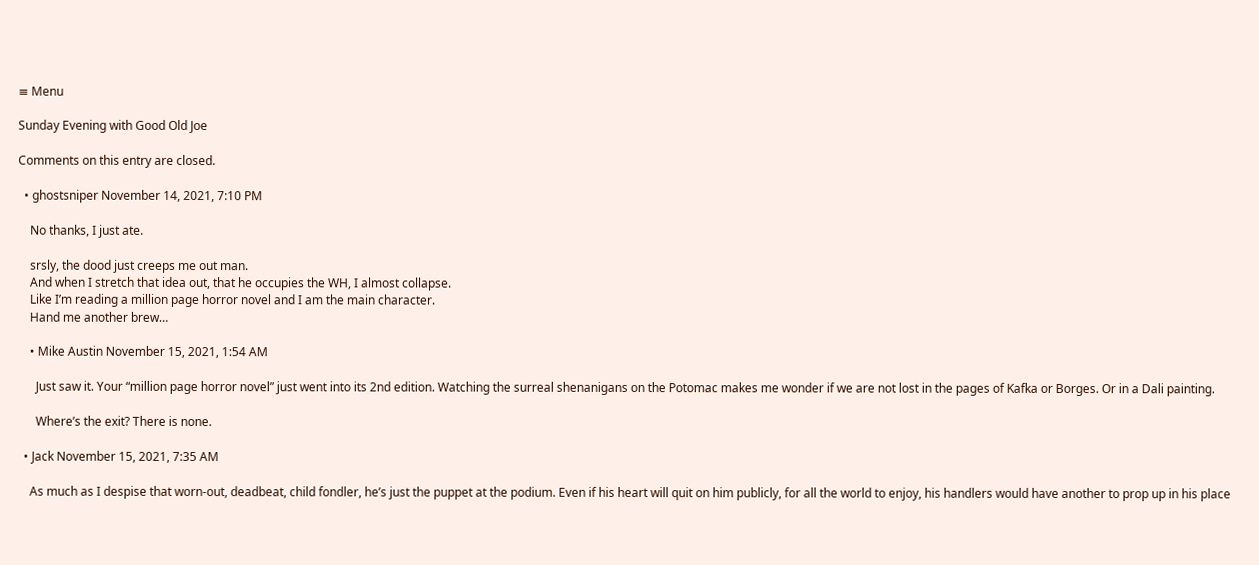≡ Menu

Sunday Evening with Good Old Joe

Comments on this entry are closed.

  • ghostsniper November 14, 2021, 7:10 PM

    No thanks, I just ate.

    srsly, the dood just creeps me out man.
    And when I stretch that idea out, that he occupies the WH, I almost collapse.
    Like I’m reading a million page horror novel and I am the main character.
    Hand me another brew…

    • Mike Austin November 15, 2021, 1:54 AM

      Just saw it. Your “million page horror novel” just went into its 2nd edition. Watching the surreal shenanigans on the Potomac makes me wonder if we are not lost in the pages of Kafka or Borges. Or in a Dali painting.

      Where’s the exit? There is none.

  • Jack November 15, 2021, 7:35 AM

    As much as I despise that worn-out, deadbeat, child fondler, he’s just the puppet at the podium. Even if his heart will quit on him publicly, for all the world to enjoy, his handlers would have another to prop up in his place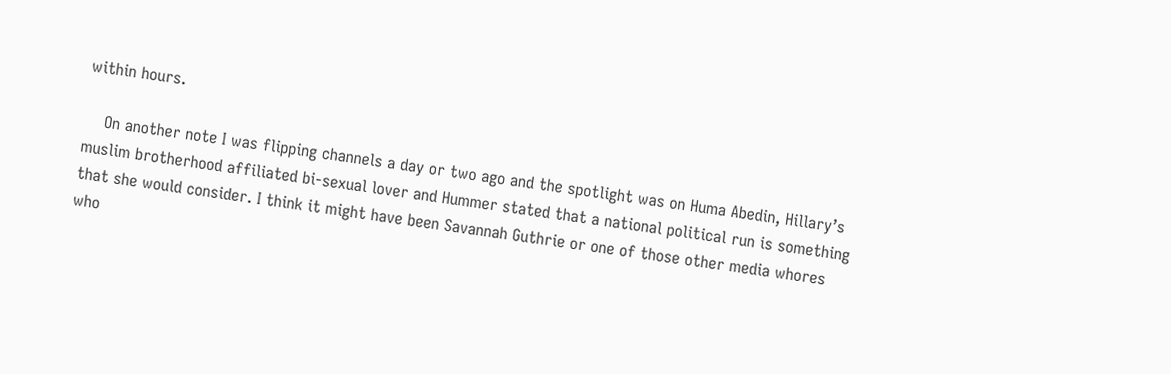within hours.

    On another note I was flipping channels a day or two ago and the spotlight was on Huma Abedin, Hillary’s muslim brotherhood affiliated bi-sexual lover and Hummer stated that a national political run is something that she would consider. I think it might have been Savannah Guthrie or one of those other media whores who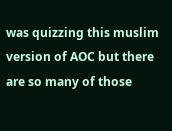was quizzing this muslim version of AOC but there are so many of those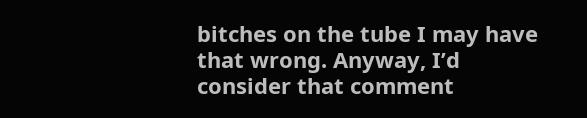bitches on the tube I may have that wrong. Anyway, I’d consider that comment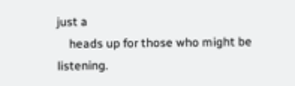just a
    heads up for those who might be listening.